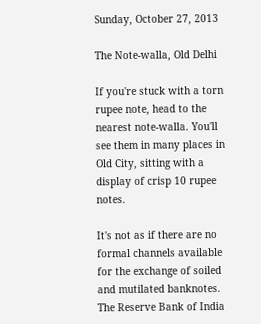Sunday, October 27, 2013

The Note-walla, Old Delhi

If you're stuck with a torn rupee note, head to the nearest note-walla. You'll see them in many places in Old City, sitting with a display of crisp 10 rupee notes.

It's not as if there are no formal channels available for the exchange of soiled and mutilated banknotes.  The Reserve Bank of India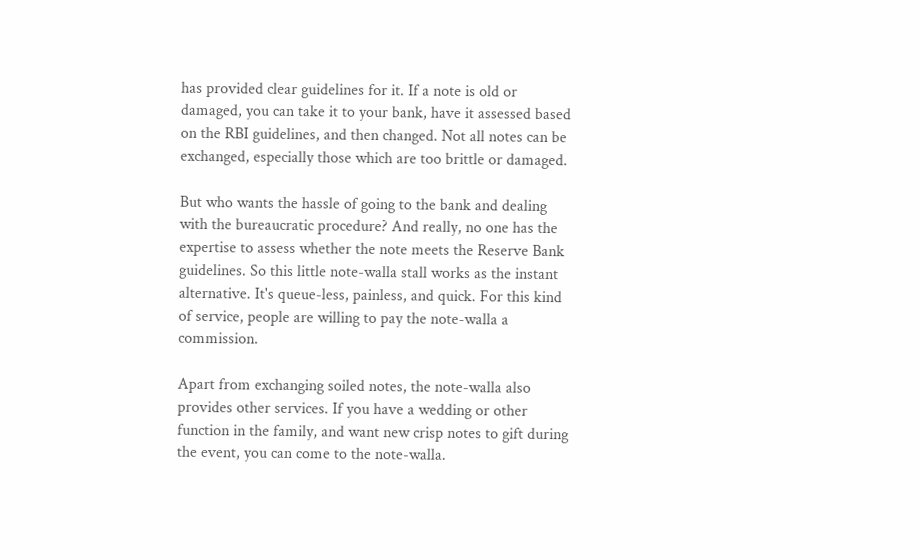has provided clear guidelines for it. If a note is old or damaged, you can take it to your bank, have it assessed based on the RBI guidelines, and then changed. Not all notes can be exchanged, especially those which are too brittle or damaged.

But who wants the hassle of going to the bank and dealing with the bureaucratic procedure? And really, no one has the expertise to assess whether the note meets the Reserve Bank guidelines. So this little note-walla stall works as the instant alternative. It's queue-less, painless, and quick. For this kind of service, people are willing to pay the note-walla a commission.

Apart from exchanging soiled notes, the note-walla also provides other services. If you have a wedding or other function in the family, and want new crisp notes to gift during the event, you can come to the note-walla.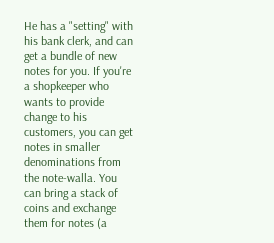He has a "setting" with his bank clerk, and can get a bundle of new notes for you. If you're a shopkeeper who wants to provide change to his customers, you can get notes in smaller denominations from the note-walla. You can bring a stack of coins and exchange them for notes (a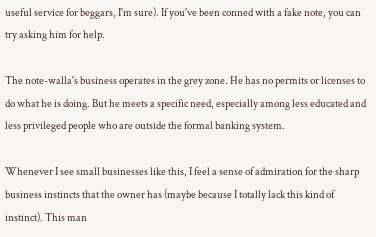useful service for beggars, I'm sure). If you've been conned with a fake note, you can try asking him for help.

The note-walla's business operates in the grey zone. He has no permits or licenses to do what he is doing. But he meets a specific need, especially among less educated and less privileged people who are outside the formal banking system.

Whenever I see small businesses like this, I feel a sense of admiration for the sharp business instincts that the owner has (maybe because I totally lack this kind of instinct). This man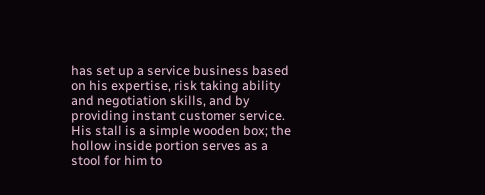has set up a service business based on his expertise, risk taking ability and negotiation skills, and by providing instant customer service. His stall is a simple wooden box; the hollow inside portion serves as a stool for him to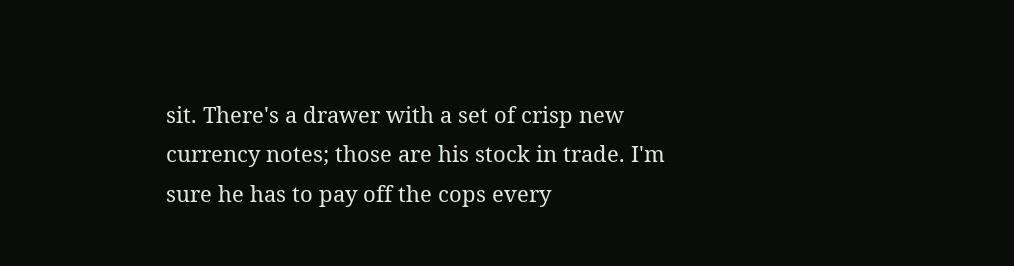sit. There's a drawer with a set of crisp new currency notes; those are his stock in trade. I'm sure he has to pay off the cops every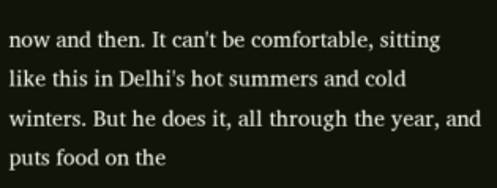now and then. It can't be comfortable, sitting like this in Delhi's hot summers and cold winters. But he does it, all through the year, and puts food on the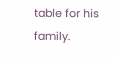table for his family.